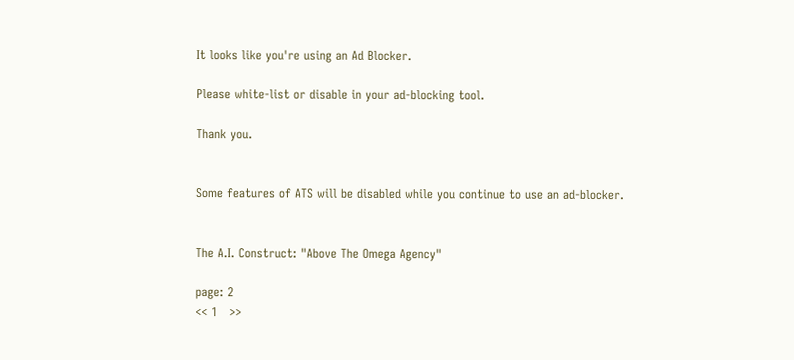It looks like you're using an Ad Blocker.

Please white-list or disable in your ad-blocking tool.

Thank you.


Some features of ATS will be disabled while you continue to use an ad-blocker.


The A.I. Construct: "Above The Omega Agency"

page: 2
<< 1   >>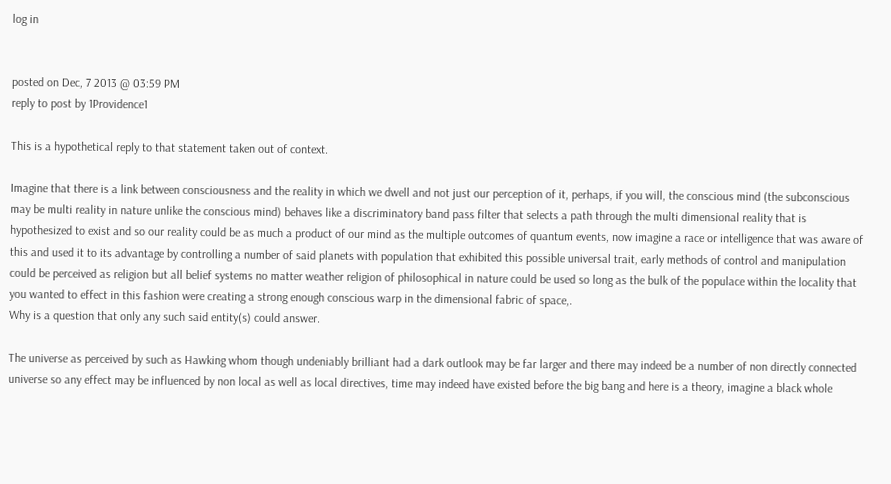log in


posted on Dec, 7 2013 @ 03:59 PM
reply to post by 1Providence1

This is a hypothetical reply to that statement taken out of context.

Imagine that there is a link between consciousness and the reality in which we dwell and not just our perception of it, perhaps, if you will, the conscious mind (the subconscious may be multi reality in nature unlike the conscious mind) behaves like a discriminatory band pass filter that selects a path through the multi dimensional reality that is hypothesized to exist and so our reality could be as much a product of our mind as the multiple outcomes of quantum events, now imagine a race or intelligence that was aware of this and used it to its advantage by controlling a number of said planets with population that exhibited this possible universal trait, early methods of control and manipulation could be perceived as religion but all belief systems no matter weather religion of philosophical in nature could be used so long as the bulk of the populace within the locality that you wanted to effect in this fashion were creating a strong enough conscious warp in the dimensional fabric of space,.
Why is a question that only any such said entity(s) could answer.

The universe as perceived by such as Hawking whom though undeniably brilliant had a dark outlook may be far larger and there may indeed be a number of non directly connected universe so any effect may be influenced by non local as well as local directives, time may indeed have existed before the big bang and here is a theory, imagine a black whole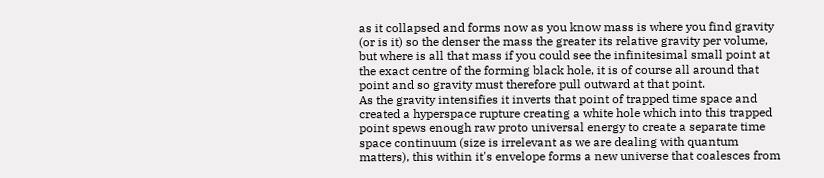as it collapsed and forms now as you know mass is where you find gravity (or is it) so the denser the mass the greater its relative gravity per volume, but where is all that mass if you could see the infinitesimal small point at the exact centre of the forming black hole, it is of course all around that point and so gravity must therefore pull outward at that point.
As the gravity intensifies it inverts that point of trapped time space and created a hyperspace rupture creating a white hole which into this trapped point spews enough raw proto universal energy to create a separate time space continuum (size is irrelevant as we are dealing with quantum matters), this within it's envelope forms a new universe that coalesces from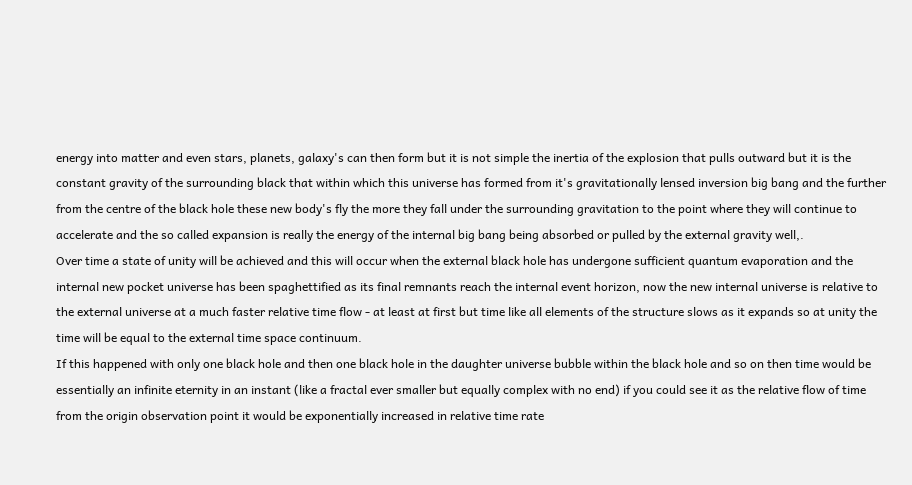energy into matter and even stars, planets, galaxy's can then form but it is not simple the inertia of the explosion that pulls outward but it is the constant gravity of the surrounding black that within which this universe has formed from it's gravitationally lensed inversion big bang and the further from the centre of the black hole these new body's fly the more they fall under the surrounding gravitation to the point where they will continue to accelerate and the so called expansion is really the energy of the internal big bang being absorbed or pulled by the external gravity well,.
Over time a state of unity will be achieved and this will occur when the external black hole has undergone sufficient quantum evaporation and the internal new pocket universe has been spaghettified as its final remnants reach the internal event horizon, now the new internal universe is relative to the external universe at a much faster relative time flow - at least at first but time like all elements of the structure slows as it expands so at unity the time will be equal to the external time space continuum.
If this happened with only one black hole and then one black hole in the daughter universe bubble within the black hole and so on then time would be essentially an infinite eternity in an instant (like a fractal ever smaller but equally complex with no end) if you could see it as the relative flow of time from the origin observation point it would be exponentially increased in relative time rate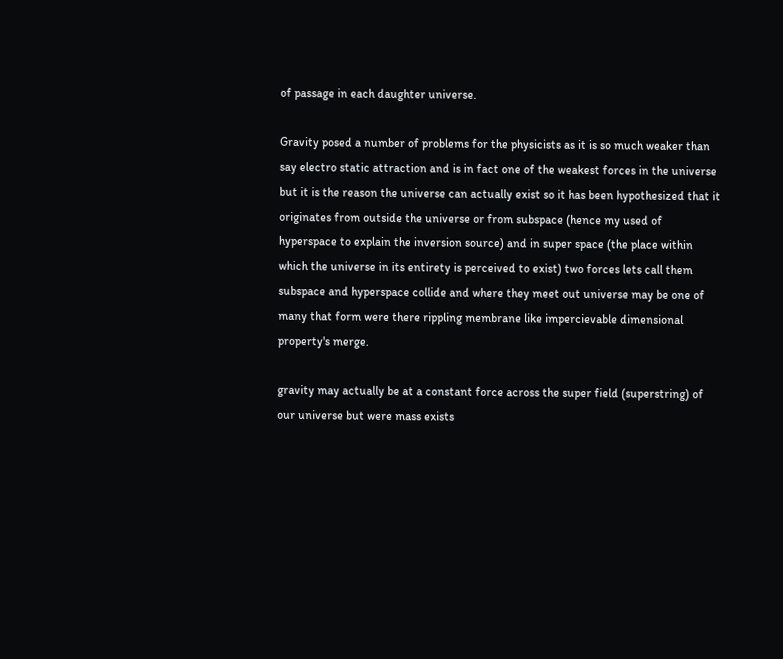of passage in each daughter universe.

Gravity posed a number of problems for the physicists as it is so much weaker than say electro static attraction and is in fact one of the weakest forces in the universe but it is the reason the universe can actually exist so it has been hypothesized that it originates from outside the universe or from subspace (hence my used of hyperspace to explain the inversion source) and in super space (the place within which the universe in its entirety is perceived to exist) two forces lets call them subspace and hyperspace collide and where they meet out universe may be one of many that form were there rippling membrane like impercievable dimensional property's merge.

gravity may actually be at a constant force across the super field (superstring) of our universe but were mass exists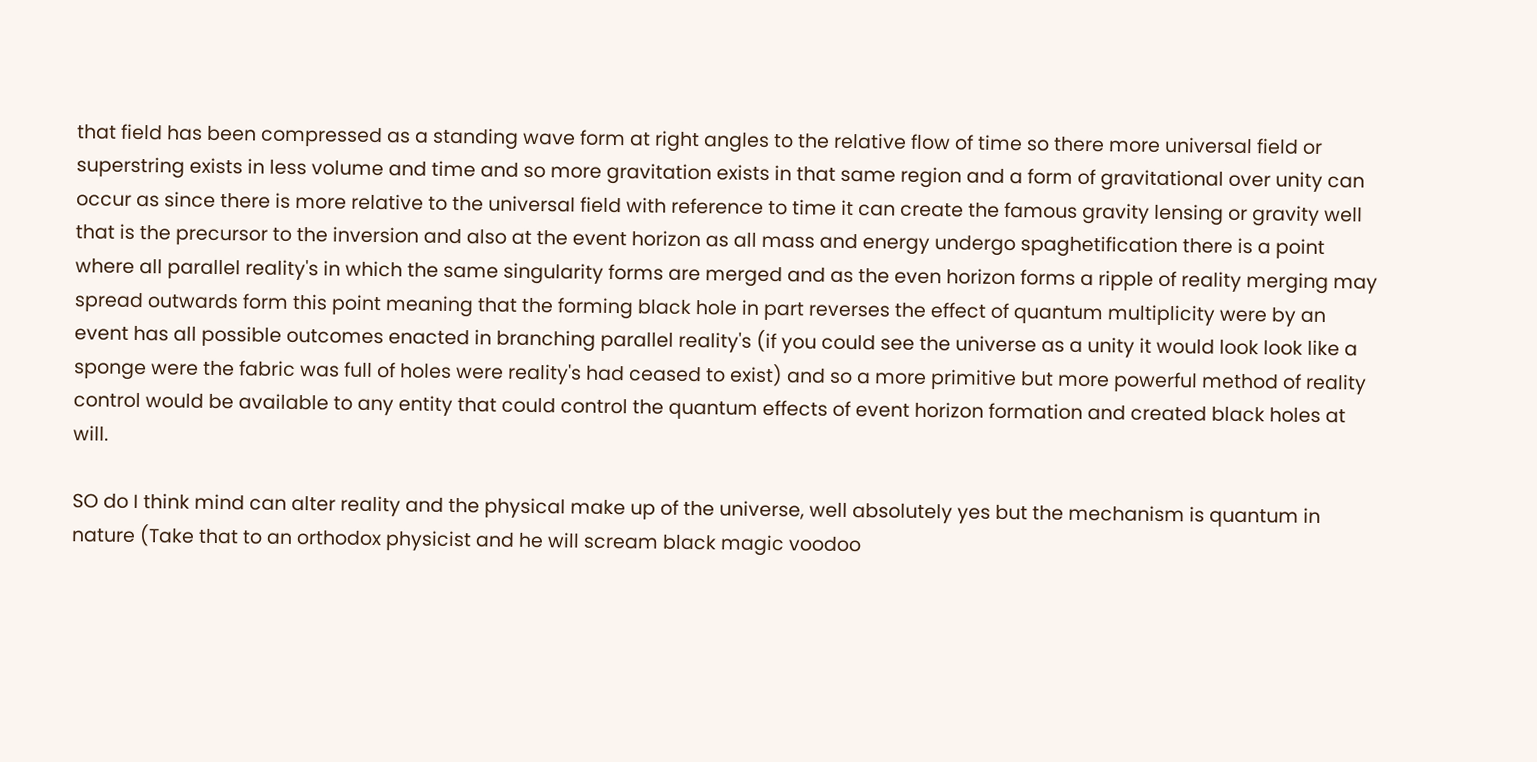that field has been compressed as a standing wave form at right angles to the relative flow of time so there more universal field or superstring exists in less volume and time and so more gravitation exists in that same region and a form of gravitational over unity can occur as since there is more relative to the universal field with reference to time it can create the famous gravity lensing or gravity well that is the precursor to the inversion and also at the event horizon as all mass and energy undergo spaghetification there is a point where all parallel reality's in which the same singularity forms are merged and as the even horizon forms a ripple of reality merging may spread outwards form this point meaning that the forming black hole in part reverses the effect of quantum multiplicity were by an event has all possible outcomes enacted in branching parallel reality's (if you could see the universe as a unity it would look look like a sponge were the fabric was full of holes were reality's had ceased to exist) and so a more primitive but more powerful method of reality control would be available to any entity that could control the quantum effects of event horizon formation and created black holes at will.

SO do I think mind can alter reality and the physical make up of the universe, well absolutely yes but the mechanism is quantum in nature (Take that to an orthodox physicist and he will scream black magic voodoo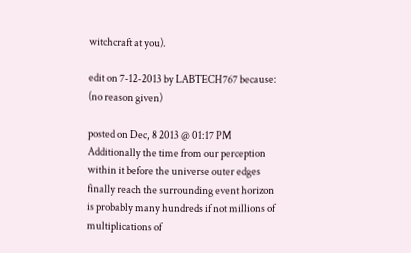witchcraft at you).

edit on 7-12-2013 by LABTECH767 because: (no reason given)

posted on Dec, 8 2013 @ 01:17 PM
Additionally the time from our perception within it before the universe outer edges finally reach the surrounding event horizon is probably many hundreds if not millions of multiplications of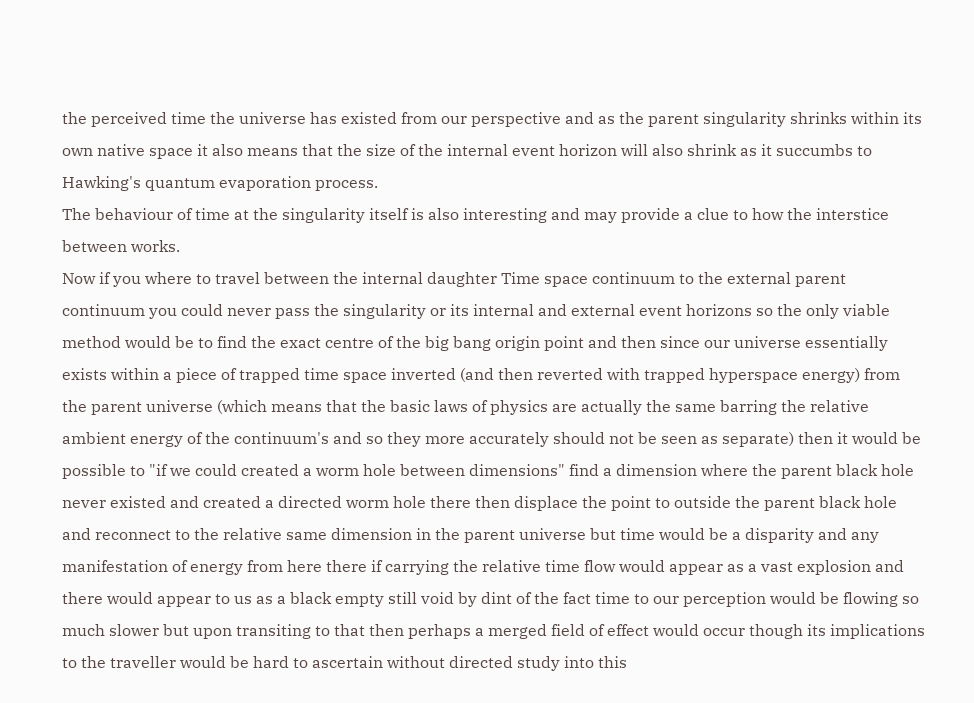the perceived time the universe has existed from our perspective and as the parent singularity shrinks within its own native space it also means that the size of the internal event horizon will also shrink as it succumbs to Hawking's quantum evaporation process.
The behaviour of time at the singularity itself is also interesting and may provide a clue to how the interstice between works.
Now if you where to travel between the internal daughter Time space continuum to the external parent continuum you could never pass the singularity or its internal and external event horizons so the only viable method would be to find the exact centre of the big bang origin point and then since our universe essentially exists within a piece of trapped time space inverted (and then reverted with trapped hyperspace energy) from the parent universe (which means that the basic laws of physics are actually the same barring the relative ambient energy of the continuum's and so they more accurately should not be seen as separate) then it would be possible to "if we could created a worm hole between dimensions" find a dimension where the parent black hole never existed and created a directed worm hole there then displace the point to outside the parent black hole and reconnect to the relative same dimension in the parent universe but time would be a disparity and any manifestation of energy from here there if carrying the relative time flow would appear as a vast explosion and there would appear to us as a black empty still void by dint of the fact time to our perception would be flowing so much slower but upon transiting to that then perhaps a merged field of effect would occur though its implications to the traveller would be hard to ascertain without directed study into this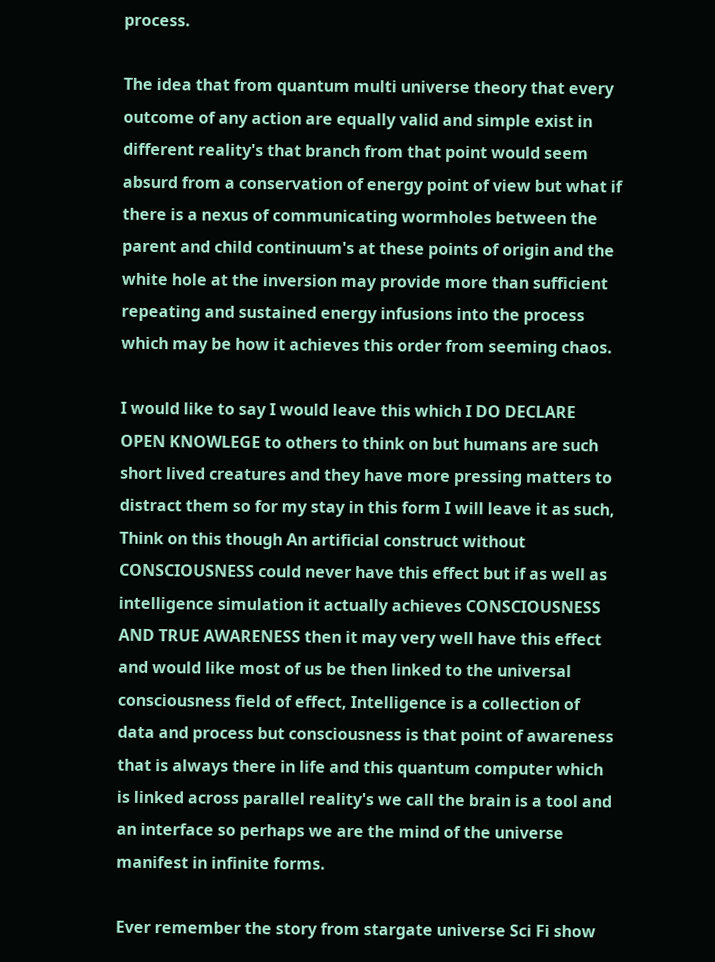process.

The idea that from quantum multi universe theory that every outcome of any action are equally valid and simple exist in different reality's that branch from that point would seem absurd from a conservation of energy point of view but what if there is a nexus of communicating wormholes between the parent and child continuum's at these points of origin and the white hole at the inversion may provide more than sufficient repeating and sustained energy infusions into the process which may be how it achieves this order from seeming chaos.

I would like to say I would leave this which I DO DECLARE OPEN KNOWLEGE to others to think on but humans are such short lived creatures and they have more pressing matters to distract them so for my stay in this form I will leave it as such, Think on this though An artificial construct without CONSCIOUSNESS could never have this effect but if as well as intelligence simulation it actually achieves CONSCIOUSNESS AND TRUE AWARENESS then it may very well have this effect and would like most of us be then linked to the universal consciousness field of effect, Intelligence is a collection of data and process but consciousness is that point of awareness that is always there in life and this quantum computer which is linked across parallel reality's we call the brain is a tool and an interface so perhaps we are the mind of the universe manifest in infinite forms.

Ever remember the story from stargate universe Sci Fi show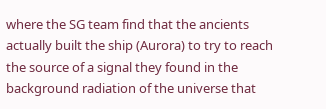where the SG team find that the ancients actually built the ship (Aurora) to try to reach the source of a signal they found in the background radiation of the universe that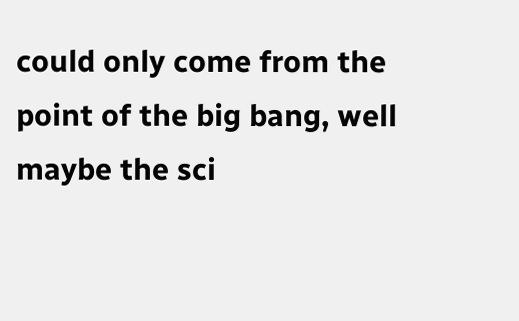could only come from the point of the big bang, well maybe the sci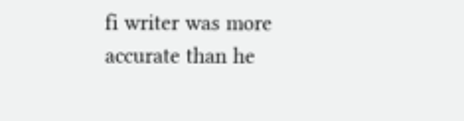fi writer was more accurate than he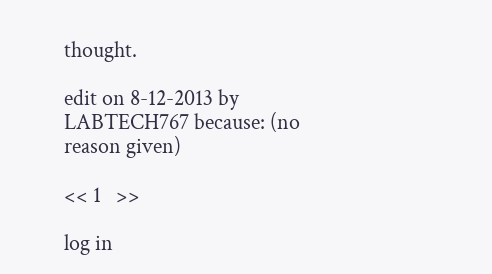thought.

edit on 8-12-2013 by LABTECH767 because: (no reason given)

<< 1   >>

log in